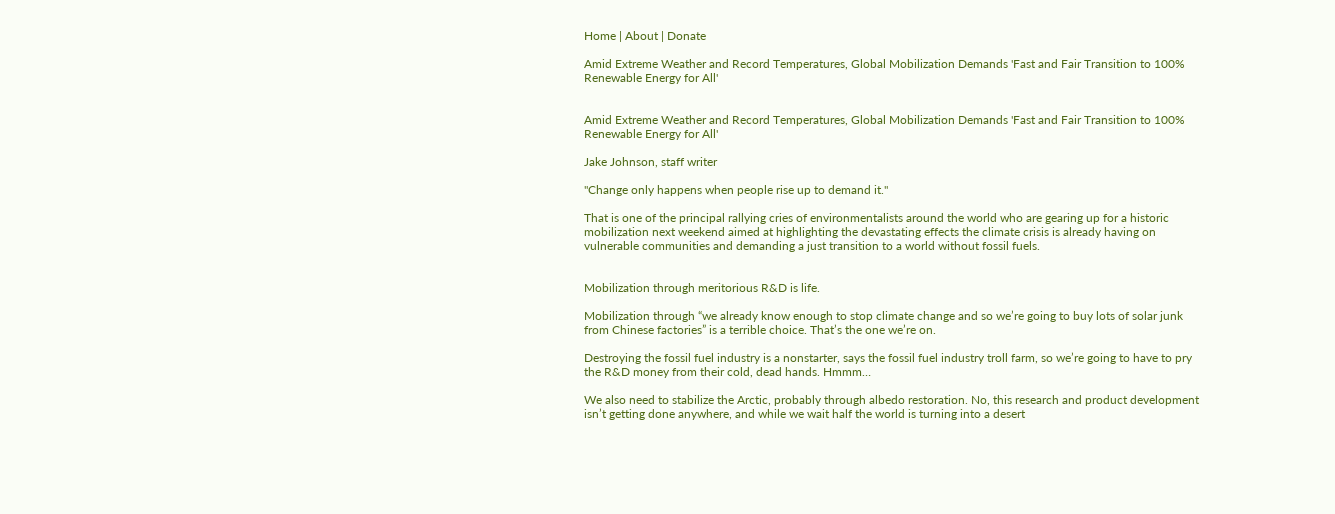Home | About | Donate

Amid Extreme Weather and Record Temperatures, Global Mobilization Demands 'Fast and Fair Transition to 100% Renewable Energy for All'


Amid Extreme Weather and Record Temperatures, Global Mobilization Demands 'Fast and Fair Transition to 100% Renewable Energy for All'

Jake Johnson, staff writer

"Change only happens when people rise up to demand it."

That is one of the principal rallying cries of environmentalists around the world who are gearing up for a historic mobilization next weekend aimed at highlighting the devastating effects the climate crisis is already having on vulnerable communities and demanding a just transition to a world without fossil fuels.


Mobilization through meritorious R&D is life.

Mobilization through “we already know enough to stop climate change and so we’re going to buy lots of solar junk from Chinese factories” is a terrible choice. That’s the one we’re on.

Destroying the fossil fuel industry is a nonstarter, says the fossil fuel industry troll farm, so we’re going to have to pry the R&D money from their cold, dead hands. Hmmm…

We also need to stabilize the Arctic, probably through albedo restoration. No, this research and product development isn’t getting done anywhere, and while we wait half the world is turning into a desert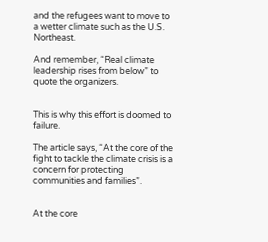and the refugees want to move to a wetter climate such as the U.S. Northeast.

And remember, “Real climate leadership rises from below” to quote the organizers.


This is why this effort is doomed to failure.

The article says, “At the core of the fight to tackle the climate crisis is a concern for protecting communities and families”.


At the core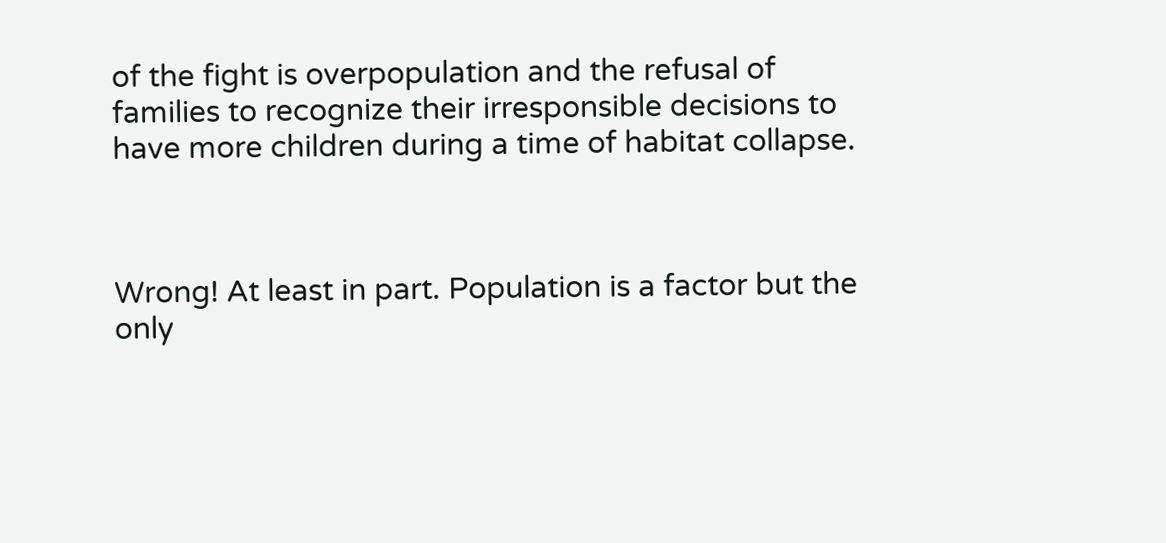of the fight is overpopulation and the refusal of families to recognize their irresponsible decisions to have more children during a time of habitat collapse.



Wrong! At least in part. Population is a factor but the only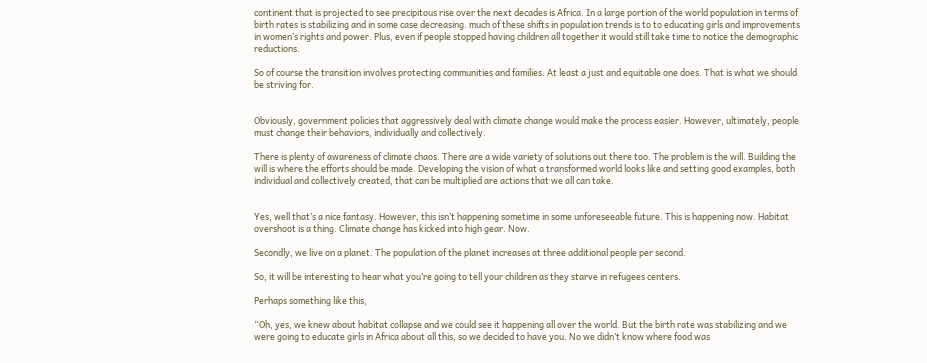continent that is projected to see precipitous rise over the next decades is Africa. In a large portion of the world population in terms of birth rates is stabilizing and in some case decreasing. much of these shifts in population trends is to to educating girls and improvements in women’s rights and power. Plus, even if people stopped having children all together it would still take time to notice the demographic reductions.

So of course the transition involves protecting communities and families. At least a just and equitable one does. That is what we should be striving for.


Obviously, government policies that aggressively deal with climate change would make the process easier. However, ultimately, people must change their behaviors, individually and collectively.

There is plenty of awareness of climate chaos. There are a wide variety of solutions out there too. The problem is the will. Building the will is where the efforts should be made. Developing the vision of what a transformed world looks like and setting good examples, both individual and collectively created, that can be multiplied are actions that we all can take.


Yes, well that’s a nice fantasy. However, this isn’t happening sometime in some unforeseeable future. This is happening now. Habitat overshoot is a thing. Climate change has kicked into high gear. Now.

Secondly, we live on a planet. The population of the planet increases at three additional people per second.

So, it will be interesting to hear what you’re going to tell your children as they starve in refugees centers.

Perhaps something like this,

“Oh, yes, we knew about habitat collapse and we could see it happening all over the world. But the birth rate was stabilizing and we were going to educate girls in Africa about all this, so we decided to have you. No we didn’t know where food was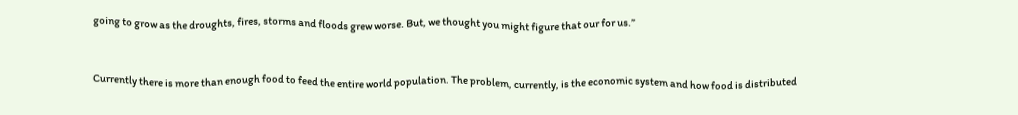going to grow as the droughts, fires, storms and floods grew worse. But, we thought you might figure that our for us.”


Currently there is more than enough food to feed the entire world population. The problem, currently, is the economic system and how food is distributed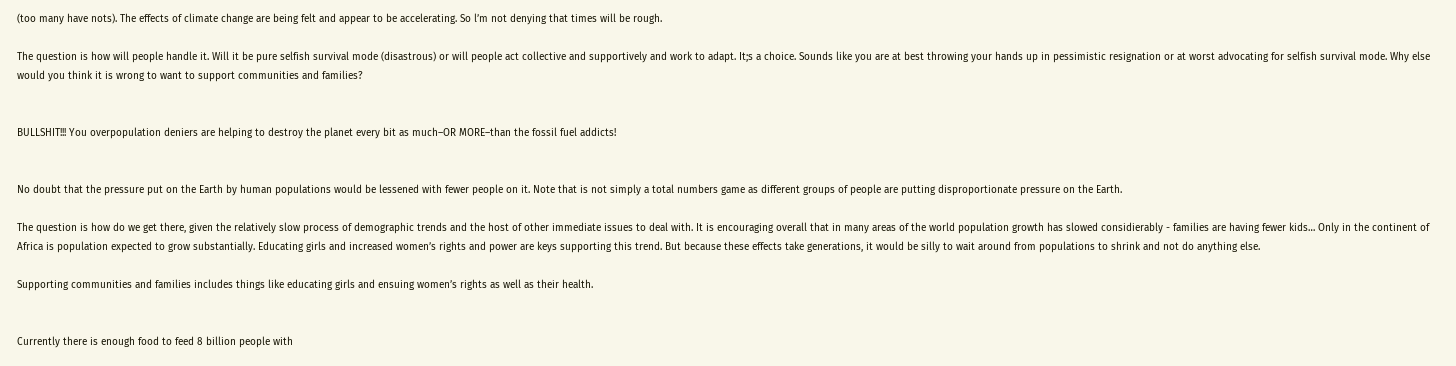(too many have nots). The effects of climate change are being felt and appear to be accelerating. So l’m not denying that times will be rough.

The question is how will people handle it. Will it be pure selfish survival mode (disastrous) or will people act collective and supportively and work to adapt. It;s a choice. Sounds like you are at best throwing your hands up in pessimistic resignation or at worst advocating for selfish survival mode. Why else would you think it is wrong to want to support communities and families?


BULLSHIT!!! You overpopulation deniers are helping to destroy the planet every bit as much–OR MORE–than the fossil fuel addicts!


No doubt that the pressure put on the Earth by human populations would be lessened with fewer people on it. Note that is not simply a total numbers game as different groups of people are putting disproportionate pressure on the Earth.

The question is how do we get there, given the relatively slow process of demographic trends and the host of other immediate issues to deal with. It is encouraging overall that in many areas of the world population growth has slowed considierably - families are having fewer kids… Only in the continent of Africa is population expected to grow substantially. Educating girls and increased women’s rights and power are keys supporting this trend. But because these effects take generations, it would be silly to wait around from populations to shrink and not do anything else.

Supporting communities and families includes things like educating girls and ensuing women’s rights as well as their health.


Currently there is enough food to feed 8 billion people with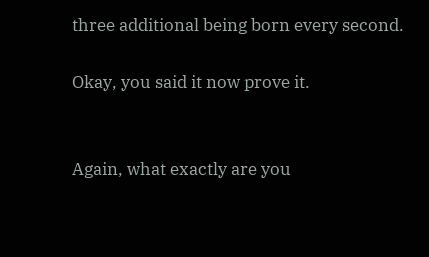three additional being born every second.

Okay, you said it now prove it.


Again, what exactly are you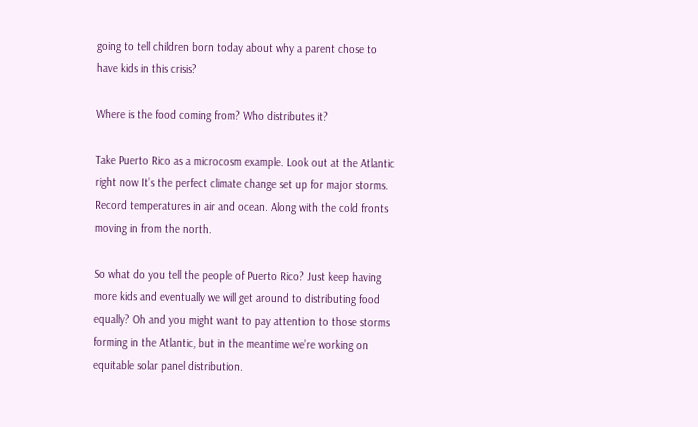going to tell children born today about why a parent chose to have kids in this crisis?

Where is the food coming from? Who distributes it?

Take Puerto Rico as a microcosm example. Look out at the Atlantic right now It’s the perfect climate change set up for major storms. Record temperatures in air and ocean. Along with the cold fronts moving in from the north.

So what do you tell the people of Puerto Rico? Just keep having more kids and eventually we will get around to distributing food equally? Oh and you might want to pay attention to those storms forming in the Atlantic, but in the meantime we’re working on equitable solar panel distribution.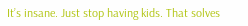It’s insane. Just stop having kids. That solves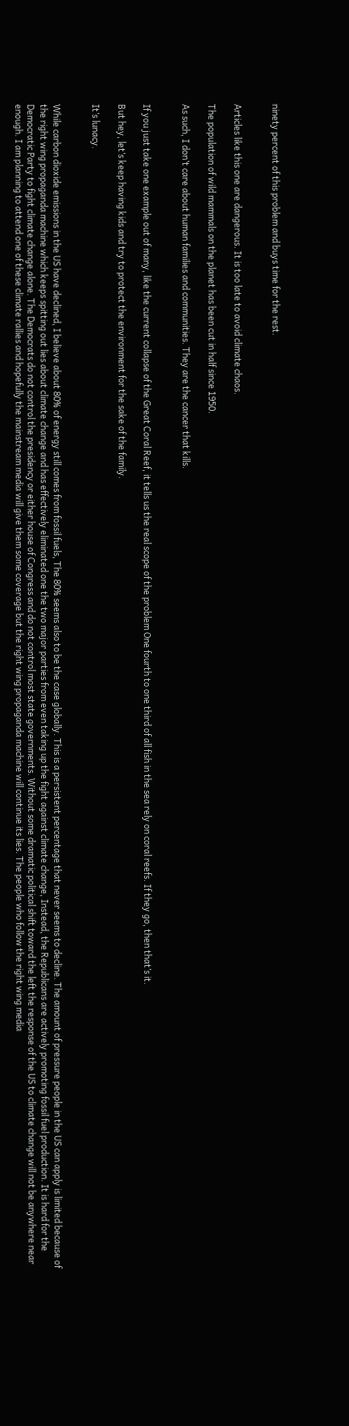ninety percent of this problem and buys time for the rest.


Articles like this one are dangerous. It is too late to avoid climate chaos.

The population of wild mammals on the planet has been cut in half since 1950.

As such, I don’t care about human families and communities. They are the cancer that kills.


If you just take one example out of many, like the current collapse of the Great Coral Reef, it tells us the real scope of the problem One fourth to one third of all fish in the sea rely on coral reefs. If they go, then that’s it.

But hey, let’s keep having kids and try to protect the environment for the sake of the family.

It’s lunacy.


While carbon dioxide emissions in the US have declined, I believe about 80% of energy still comes from fossil fuels, The 80% seems also to be the case globally. This is a persistent percentage that never seems to decline. The amount of pressure people in the US can apply is limited because of the right wing propaganda machine which keeps spitting out lies about climate change and has effectively eliminated one the two major parties from even taking up the fight against climate change, Instead, the Republicans are actively promoting fossil fuel production. It is hard for the Democratic Party to fight climate change alone. The Democrats do not control the presidency or either house of Congress and do not control most state governments. Without some dramatic political shift toward the left the response of the US to climate change will not be anywhere near enough. I am planning to attend one of these climate rallies and hopefully the mainstream media will give them some coverage but the right wing propaganda machine will continue its lies. The people who follow the right wing media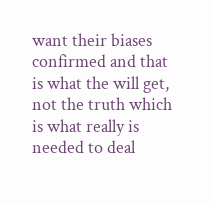want their biases confirmed and that is what the will get, not the truth which is what really is needed to deal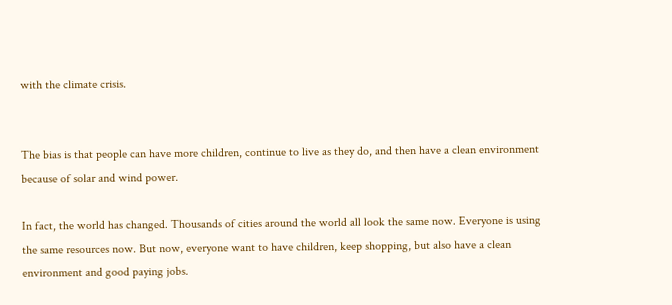with the climate crisis.


The bias is that people can have more children, continue to live as they do, and then have a clean environment because of solar and wind power.

In fact, the world has changed. Thousands of cities around the world all look the same now. Everyone is using the same resources now. But now, everyone want to have children, keep shopping, but also have a clean environment and good paying jobs.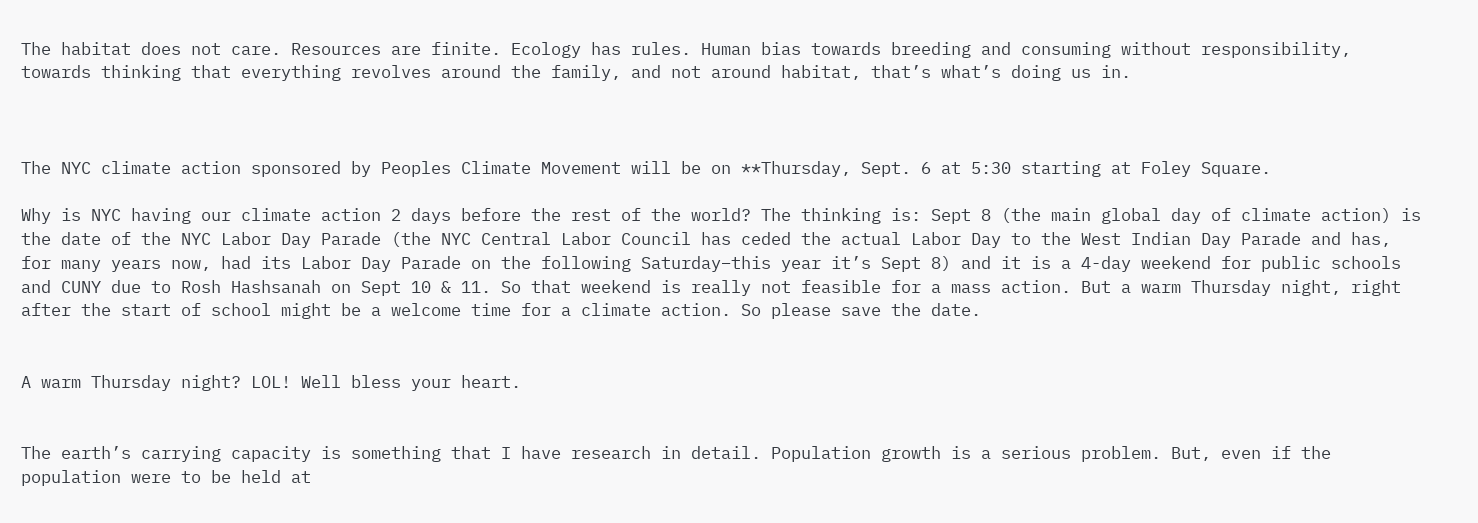The habitat does not care. Resources are finite. Ecology has rules. Human bias towards breeding and consuming without responsibility, towards thinking that everything revolves around the family, and not around habitat, that’s what’s doing us in.



The NYC climate action sponsored by Peoples Climate Movement will be on **Thursday, Sept. 6 at 5:30 starting at Foley Square.

Why is NYC having our climate action 2 days before the rest of the world? The thinking is: Sept 8 (the main global day of climate action) is the date of the NYC Labor Day Parade (the NYC Central Labor Council has ceded the actual Labor Day to the West Indian Day Parade and has, for many years now, had its Labor Day Parade on the following Saturday–this year it’s Sept 8) and it is a 4-day weekend for public schools and CUNY due to Rosh Hashsanah on Sept 10 & 11. So that weekend is really not feasible for a mass action. But a warm Thursday night, right after the start of school might be a welcome time for a climate action. So please save the date.


A warm Thursday night? LOL! Well bless your heart.


The earth’s carrying capacity is something that I have research in detail. Population growth is a serious problem. But, even if the population were to be held at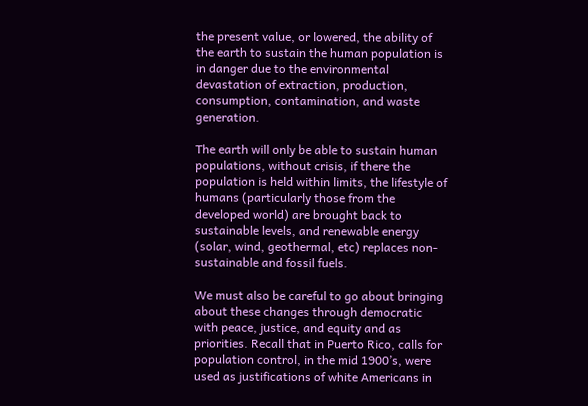the present value, or lowered, the ability of the earth to sustain the human population is in danger due to the environmental devastation of extraction, production, consumption, contamination, and waste generation.

The earth will only be able to sustain human populations, without crisis, if there the population is held within limits, the lifestyle of humans (particularly those from the developed world) are brought back to sustainable levels, and renewable energy (solar, wind, geothermal, etc) replaces non-sustainable and fossil fuels.

We must also be careful to go about bringing about these changes through democratic with peace, justice, and equity and as priorities. Recall that in Puerto Rico, calls for population control, in the mid 1900’s, were used as justifications of white Americans in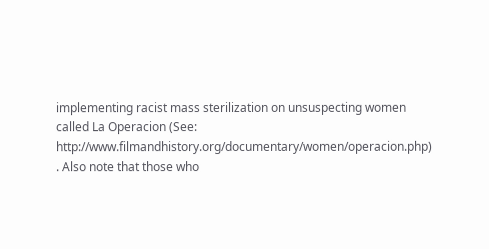implementing racist mass sterilization on unsuspecting women called La Operacion (See: http://www.filmandhistory.org/documentary/women/operacion.php) . Also note that those who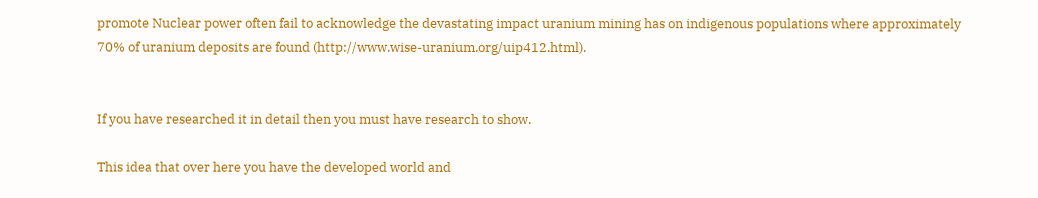promote Nuclear power often fail to acknowledge the devastating impact uranium mining has on indigenous populations where approximately 70% of uranium deposits are found (http://www.wise-uranium.org/uip412.html).


If you have researched it in detail then you must have research to show.

This idea that over here you have the developed world and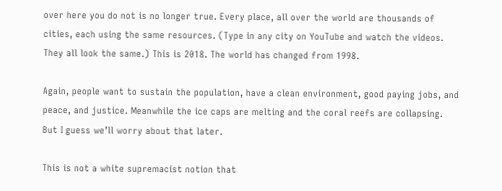over here you do not is no longer true. Every place, all over the world are thousands of cities, each using the same resources. (Type in any city on YouTube and watch the videos. They all look the same.) This is 2018. The world has changed from 1998.

Again, people want to sustain the population, have a clean environment, good paying jobs, and peace, and justice. Meanwhile the ice caps are melting and the coral reefs are collapsing. But I guess we’ll worry about that later.

This is not a white supremacist notion that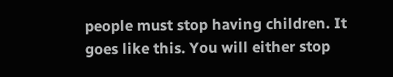people must stop having children. It goes like this. You will either stop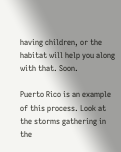having children, or the habitat will help you along with that. Soon.

Puerto Rico is an example of this process. Look at the storms gathering in the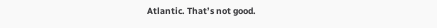Atlantic. That’s not good.